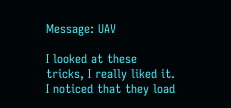Message: UAV

I looked at these tricks, I really liked it. I noticed that they load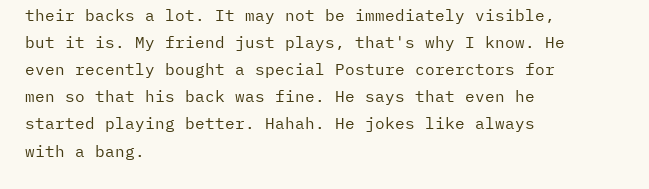their backs a lot. It may not be immediately visible, but it is. My friend just plays, that's why I know. He even recently bought a special Posture corerctors for men so that his back was fine. He says that even he started playing better. Hahah. He jokes like always with a bang.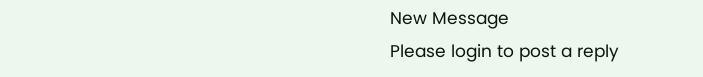New Message
Please login to post a reply